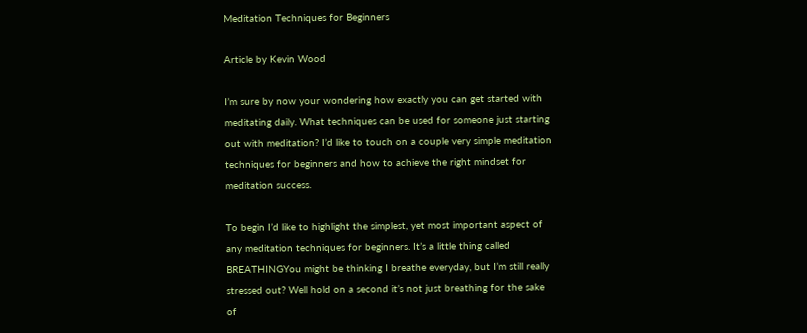Meditation Techniques for Beginners

Article by Kevin Wood

I’m sure by now your wondering how exactly you can get started with meditating daily. What techniques can be used for someone just starting out with meditation? I’d like to touch on a couple very simple meditation techniques for beginners and how to achieve the right mindset for meditation success.

To begin I’d like to highlight the simplest, yet most important aspect of any meditation techniques for beginners. It’s a little thing called BREATHINGYou might be thinking I breathe everyday, but I’m still really stressed out? Well hold on a second it’s not just breathing for the sake of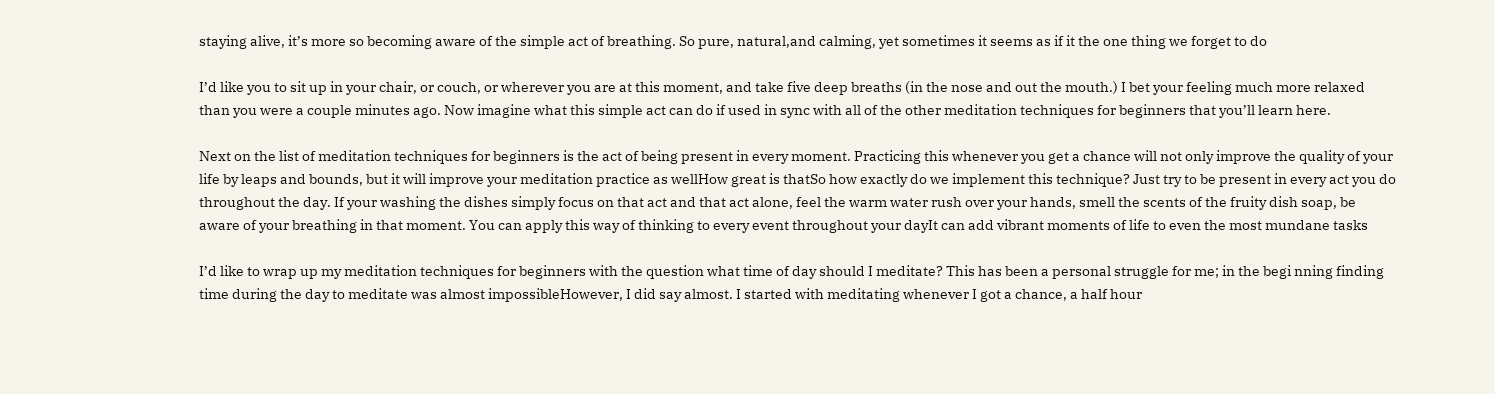staying alive, it’s more so becoming aware of the simple act of breathing. So pure, natural,and calming, yet sometimes it seems as if it the one thing we forget to do

I’d like you to sit up in your chair, or couch, or wherever you are at this moment, and take five deep breaths (in the nose and out the mouth.) I bet your feeling much more relaxed than you were a couple minutes ago. Now imagine what this simple act can do if used in sync with all of the other meditation techniques for beginners that you’ll learn here.

Next on the list of meditation techniques for beginners is the act of being present in every moment. Practicing this whenever you get a chance will not only improve the quality of your life by leaps and bounds, but it will improve your meditation practice as wellHow great is thatSo how exactly do we implement this technique? Just try to be present in every act you do throughout the day. If your washing the dishes simply focus on that act and that act alone, feel the warm water rush over your hands, smell the scents of the fruity dish soap, be aware of your breathing in that moment. You can apply this way of thinking to every event throughout your dayIt can add vibrant moments of life to even the most mundane tasks

I’d like to wrap up my meditation techniques for beginners with the question what time of day should I meditate? This has been a personal struggle for me; in the begi nning finding time during the day to meditate was almost impossibleHowever, I did say almost. I started with meditating whenever I got a chance, a half hour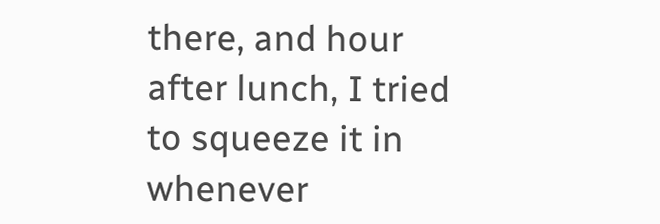there, and hour after lunch, I tried to squeeze it in whenever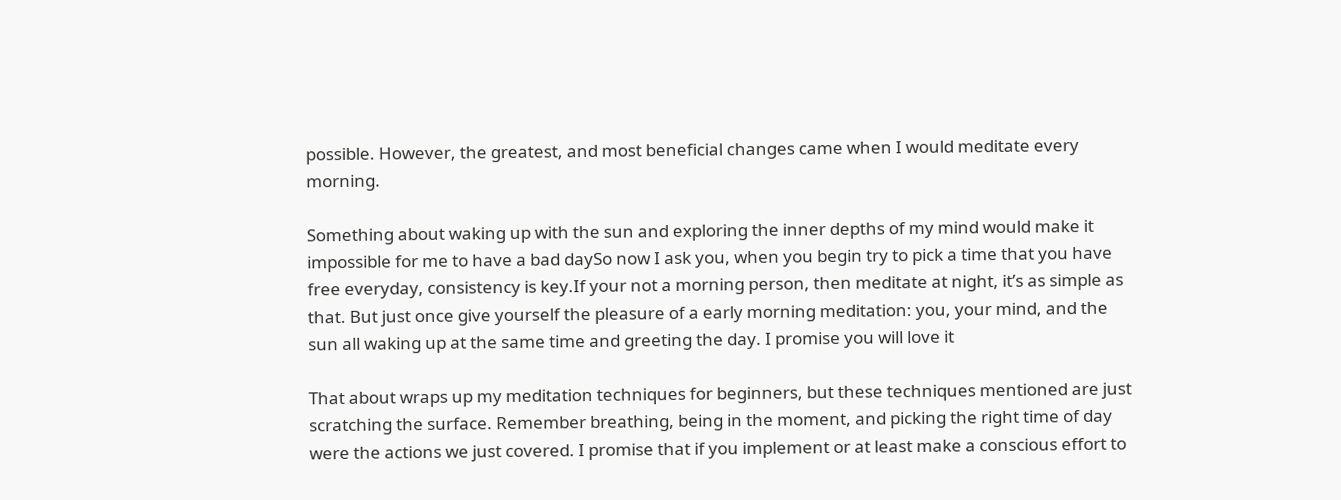possible. However, the greatest, and most beneficial changes came when I would meditate every morning.

Something about waking up with the sun and exploring the inner depths of my mind would make it impossible for me to have a bad daySo now I ask you, when you begin try to pick a time that you have free everyday, consistency is key.If your not a morning person, then meditate at night, it’s as simple as that. But just once give yourself the pleasure of a early morning meditation: you, your mind, and the sun all waking up at the same time and greeting the day. I promise you will love it

That about wraps up my meditation techniques for beginners, but these techniques mentioned are just scratching the surface. Remember breathing, being in the moment, and picking the right time of day were the actions we just covered. I promise that if you implement or at least make a conscious effort to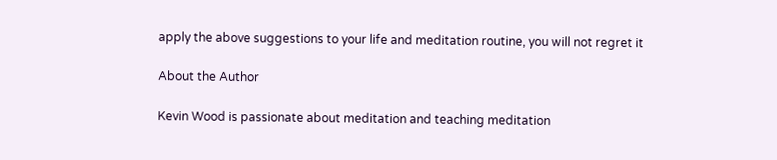apply the above suggestions to your life and meditation routine, you will not regret it

About the Author

Kevin Wood is passionate about meditation and teaching meditation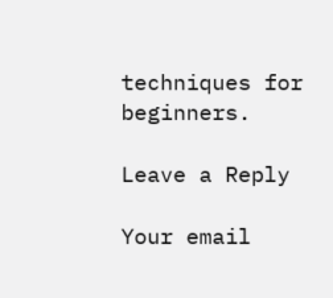techniques for beginners.

Leave a Reply

Your email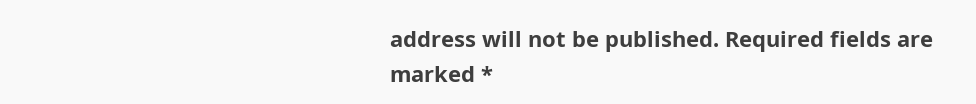address will not be published. Required fields are marked *